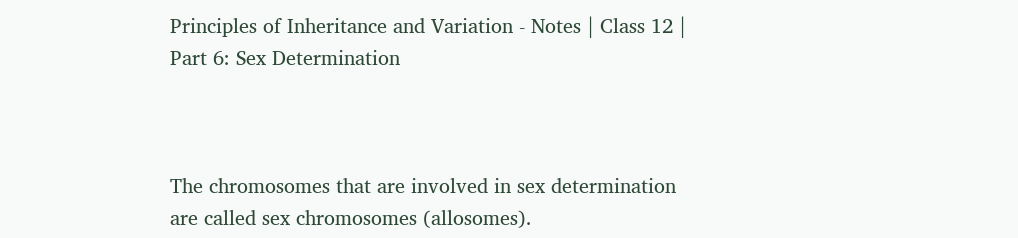Principles of Inheritance and Variation - Notes | Class 12 | Part 6: Sex Determination



The chromosomes that are involved in sex determination are called sex chromosomes (allosomes).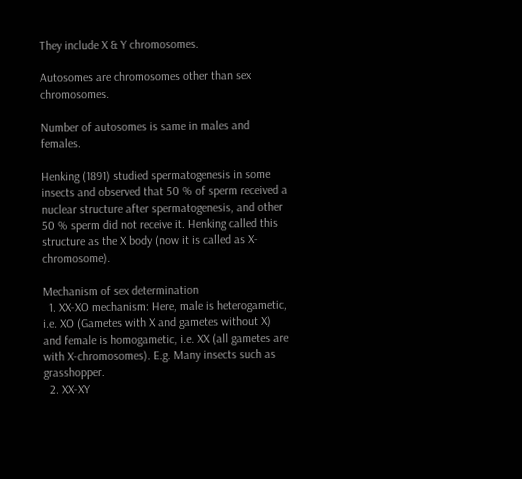They include X & Y chromosomes.

Autosomes are chromosomes other than sex chromosomes.

Number of autosomes is same in males and females.

Henking (1891) studied spermatogenesis in some insects and observed that 50 % of sperm received a nuclear structure after spermatogenesis, and other 50 % sperm did not receive it. Henking called this structure as the X body (now it is called as X-chromosome).

Mechanism of sex determination
  1. XX-XO mechanism: Here, male is heterogametic, i.e. XO (Gametes with X and gametes without X) and female is homogametic, i.e. XX (all gametes are with X-chromosomes). E.g. Many insects such as grasshopper.
  2. XX-XY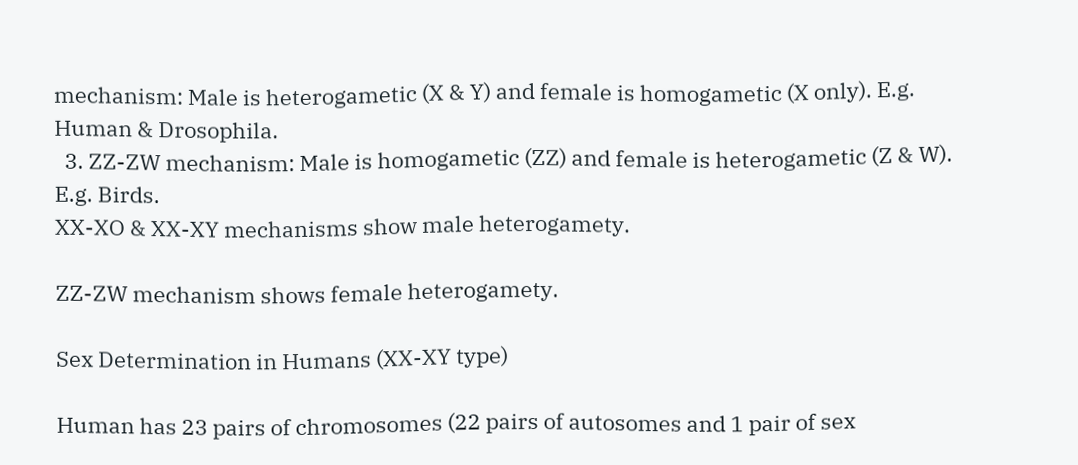mechanism: Male is heterogametic (X & Y) and female is homogametic (X only). E.g. Human & Drosophila.
  3. ZZ-ZW mechanism: Male is homogametic (ZZ) and female is heterogametic (Z & W). E.g. Birds.
XX-XO & XX-XY mechanisms show male heterogamety.

ZZ-ZW mechanism shows female heterogamety.

Sex Determination in Humans (XX-XY type)

Human has 23 pairs of chromosomes (22 pairs of autosomes and 1 pair of sex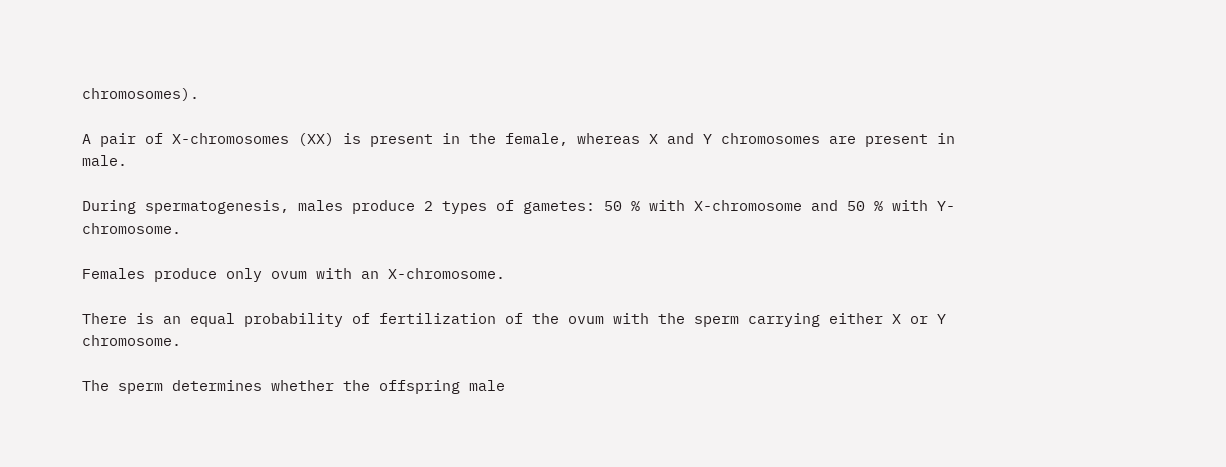chromosomes).

A pair of X-chromosomes (XX) is present in the female, whereas X and Y chromosomes are present in male.

During spermatogenesis, males produce 2 types of gametes: 50 % with X-chromosome and 50 % with Y-chromosome.

Females produce only ovum with an X-chromosome.

There is an equal probability of fertilization of the ovum with the sperm carrying either X or Y chromosome.

The sperm determines whether the offspring male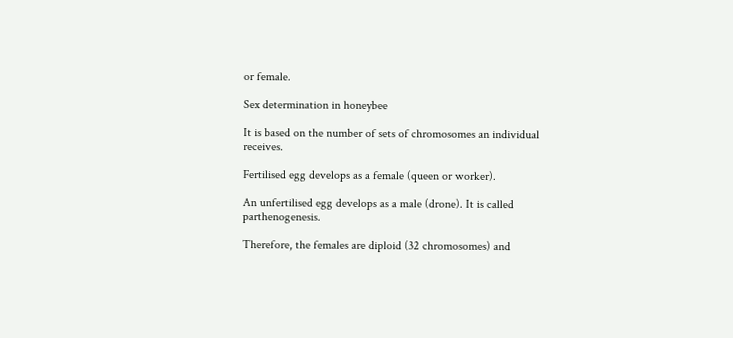or female.

Sex determination in honeybee

It is based on the number of sets of chromosomes an individual receives.

Fertilised egg develops as a female (queen or worker).

An unfertilised egg develops as a male (drone). It is called parthenogenesis.

Therefore, the females are diploid (32 chromosomes) and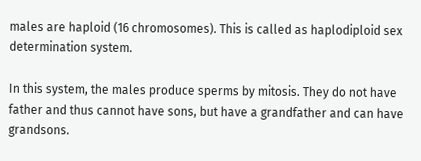males are haploid (16 chromosomes). This is called as haplodiploid sex determination system.

In this system, the males produce sperms by mitosis. They do not have father and thus cannot have sons, but have a grandfather and can have grandsons.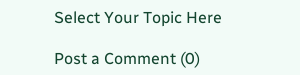Select Your Topic Here

Post a Comment (0)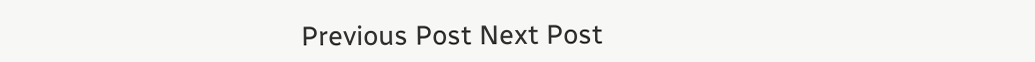Previous Post Next Post